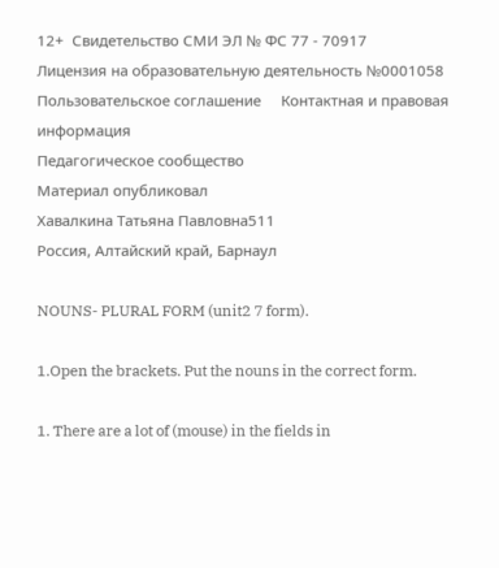12+  Свидетельство СМИ ЭЛ № ФС 77 - 70917
Лицензия на образовательную деятельность №0001058
Пользовательское соглашение     Контактная и правовая информация
Педагогическое сообщество
Материал опубликовал
Хавалкина Татьяна Павловна511
Россия, Алтайский край, Барнаул

NOUNS- PLURAL FORM (unit2 7 form).

1.Open the brackets. Put the nouns in the correct form.

1. There are a lot of (mouse) in the fields in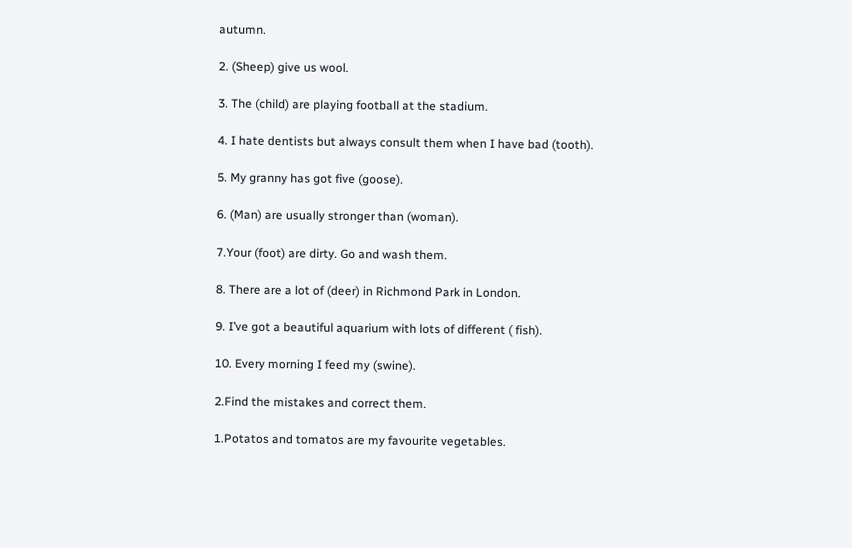autumn.

2. (Sheep) give us wool.

3. The (child) are playing football at the stadium.

4. I hate dentists but always consult them when I have bad (tooth).

5. My granny has got five (goose).

6. (Man) are usually stronger than (woman).

7.Your (foot) are dirty. Go and wash them.

8. There are a lot of (deer) in Richmond Park in London.

9. I’ve got a beautiful aquarium with lots of different ( fish).

10. Every morning I feed my (swine).

2.Find the mistakes and correct them.

1.Potatos and tomatos are my favourite vegetables.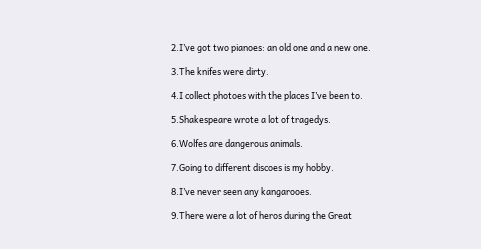2.I’ve got two pianoes: an old one and a new one.

3.The knifes were dirty.

4.I collect photoes with the places I’ve been to.

5.Shakespeare wrote a lot of tragedys.

6.Wolfes are dangerous animals.

7.Going to different discoes is my hobby.

8.I’ve never seen any kangarooes.

9.There were a lot of heros during the Great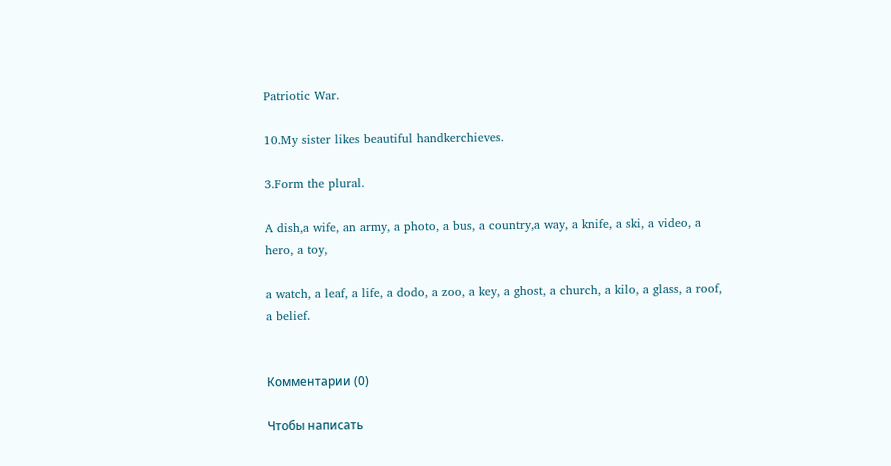Patriotic War.

10.My sister likes beautiful handkerchieves.

3.Form the plural.

A dish,a wife, an army, a photo, a bus, a country,a way, a knife, a ski, a video, a hero, a toy,

a watch, a leaf, a life, a dodo, a zoo, a key, a ghost, a church, a kilo, a glass, a roof, a belief.


Комментарии (0)

Чтобы написать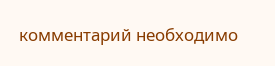комментарий необходимо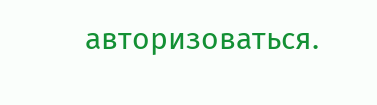авторизоваться.